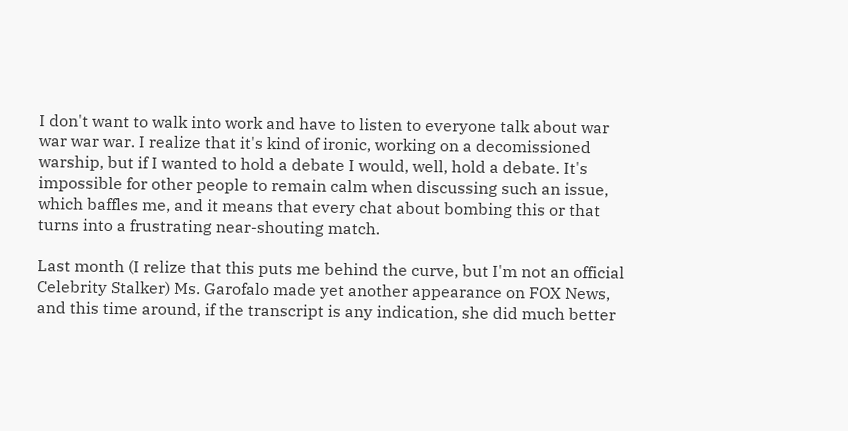I don't want to walk into work and have to listen to everyone talk about war war war war. I realize that it's kind of ironic, working on a decomissioned warship, but if I wanted to hold a debate I would, well, hold a debate. It's impossible for other people to remain calm when discussing such an issue, which baffles me, and it means that every chat about bombing this or that turns into a frustrating near-shouting match.

Last month (I relize that this puts me behind the curve, but I'm not an official Celebrity Stalker) Ms. Garofalo made yet another appearance on FOX News, and this time around, if the transcript is any indication, she did much better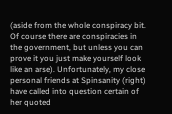(aside from the whole conspiracy bit. Of course there are conspiracies in the government, but unless you can prove it you just make yourself look like an arse). Unfortunately, my close personal friends at Spinsanity (right) have called into question certain of her quoted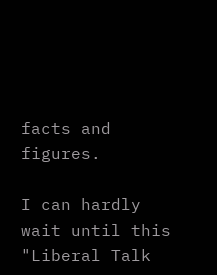facts and figures.

I can hardly wait until this "Liberal Talk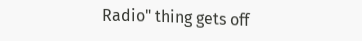Radio" thing gets off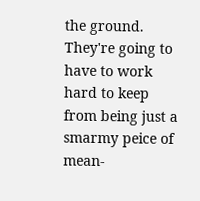the ground. They're going to have to work hard to keep from being just a smarmy peice of mean-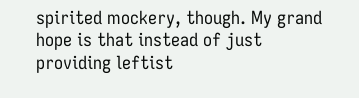spirited mockery, though. My grand hope is that instead of just providing leftist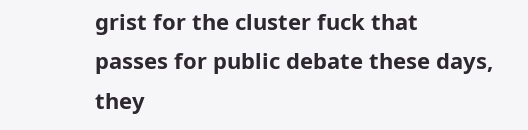grist for the cluster fuck that passes for public debate these days, they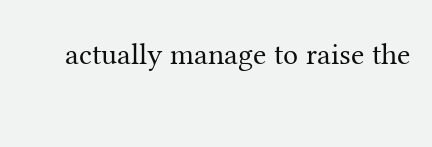actually manage to raise the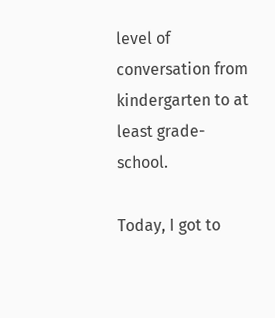level of conversation from kindergarten to at least grade-school.

Today, I got to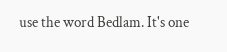use the word Bedlam. It's one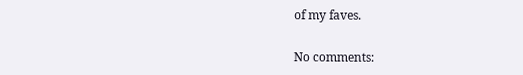of my faves.

No comments: